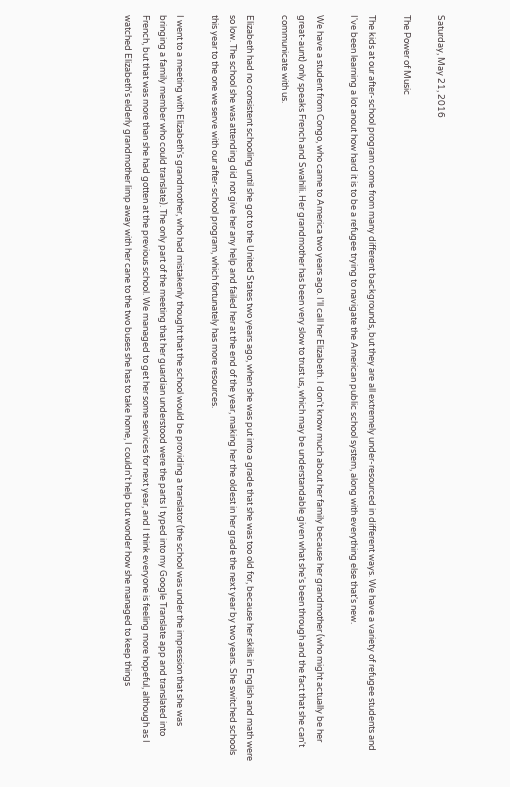Saturday, May 21, 2016

The Power of Music

The kids at our after-school program come from many different backgrounds, but they are all extremely under-resourced in different ways. We have a variety of refugee students and I've been learning a lot anout how hard it is to be a refugee trying to navigate the American public school system, along with everything else that's new.

We have a student from Congo, who came to America two years ago. I'll call her Elizabeth. I don't know much about her family because her grandmother (who might actually be her great-aunt) only speaks French and Swahili. Her grandmother has been very slow to trust us, which may be understandable given what she's been through and the fact that she can't communicate with us.

Elizabeth had no consistent schooling until she got to the United States two years ago, when she was put into a grade that she was too old for, because her skills in English and math were so low. The school she was attending did not give her any help and failed her at the end of the year, making her the oldest in her grade the next year by two years. She switched schools this year to the one we serve with our after-school program, which fortunately has more resources.

I went to a meeting with Elizabeth's grandmother, who had mistakenly thought that the school would be providing a translator (the school was under the impression that she was bringing a family member who could translate). The only part of the meeting that her guardian understood were the parts I typed into my Google Translate app and translated into French, but that was more than she had gotten at the previous school. We managed to get her some services for next year, and I think everyone is feeling more hopeful, although as I watched Elizabeth's elderly grandmother limp away with her cane to the two buses she has to take home, I couldn't help but wonder how she managed to keep things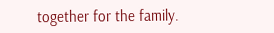together for the family.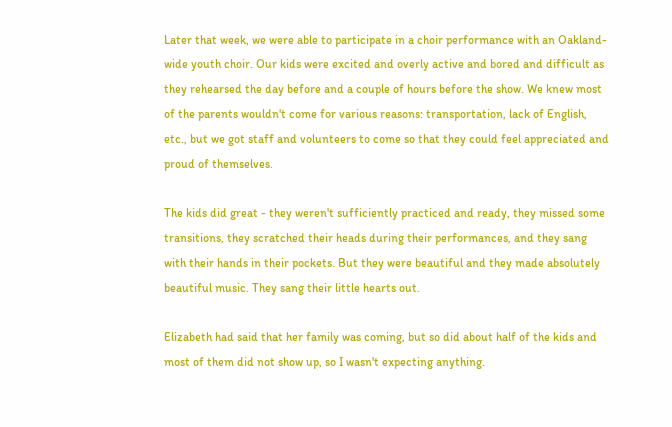Later that week, we were able to participate in a choir performance with an Oakland-wide youth choir. Our kids were excited and overly active and bored and difficult as they rehearsed the day before and a couple of hours before the show. We knew most of the parents wouldn't come for various reasons: transportation, lack of English, etc., but we got staff and volunteers to come so that they could feel appreciated and proud of themselves.

The kids did great - they weren't sufficiently practiced and ready, they missed some transitions, they scratched their heads during their performances, and they sang with their hands in their pockets. But they were beautiful and they made absolutely beautiful music. They sang their little hearts out.

Elizabeth had said that her family was coming, but so did about half of the kids and most of them did not show up, so I wasn't expecting anything.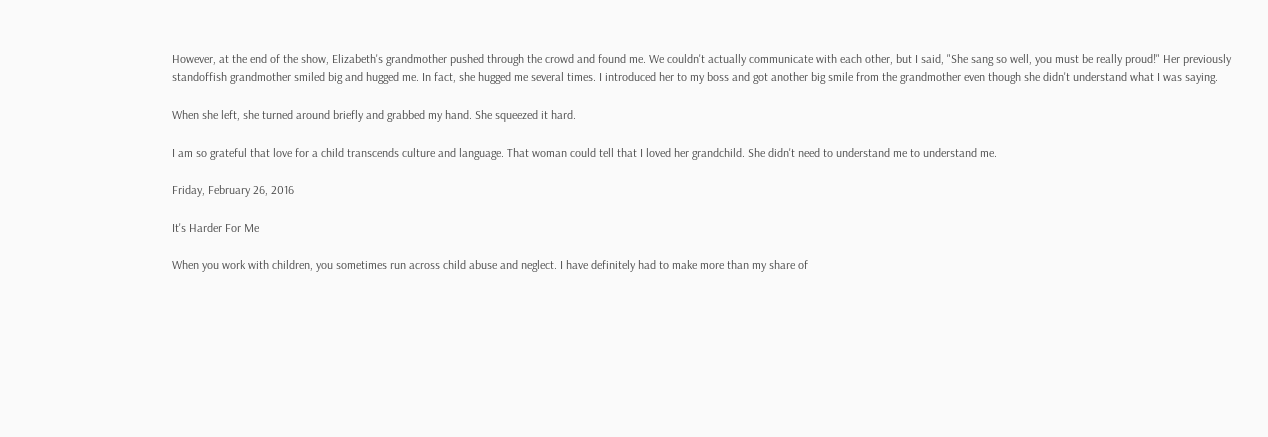However, at the end of the show, Elizabeth's grandmother pushed through the crowd and found me. We couldn't actually communicate with each other, but I said, "She sang so well, you must be really proud!" Her previously standoffish grandmother smiled big and hugged me. In fact, she hugged me several times. I introduced her to my boss and got another big smile from the grandmother even though she didn't understand what I was saying.

When she left, she turned around briefly and grabbed my hand. She squeezed it hard.

I am so grateful that love for a child transcends culture and language. That woman could tell that I loved her grandchild. She didn't need to understand me to understand me.

Friday, February 26, 2016

It's Harder For Me

When you work with children, you sometimes run across child abuse and neglect. I have definitely had to make more than my share of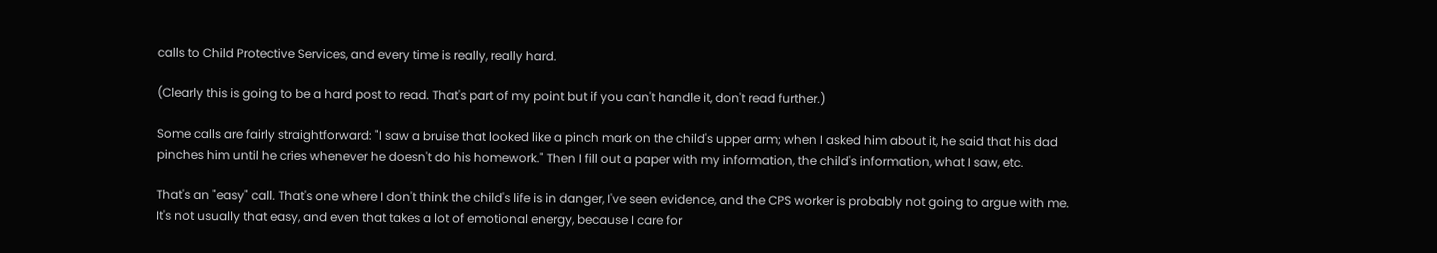calls to Child Protective Services, and every time is really, really hard.

(Clearly this is going to be a hard post to read. That's part of my point but if you can't handle it, don't read further.)

Some calls are fairly straightforward: "I saw a bruise that looked like a pinch mark on the child's upper arm; when I asked him about it, he said that his dad pinches him until he cries whenever he doesn't do his homework." Then I fill out a paper with my information, the child's information, what I saw, etc.

That's an "easy" call. That's one where I don't think the child's life is in danger, I've seen evidence, and the CPS worker is probably not going to argue with me. It's not usually that easy, and even that takes a lot of emotional energy, because I care for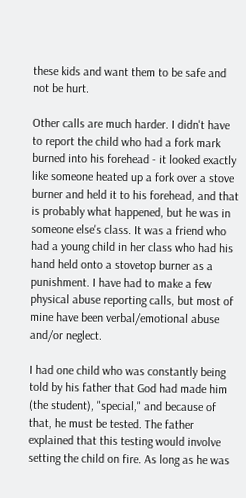these kids and want them to be safe and not be hurt.

Other calls are much harder. I didn't have to report the child who had a fork mark burned into his forehead - it looked exactly like someone heated up a fork over a stove burner and held it to his forehead, and that is probably what happened, but he was in someone else's class. It was a friend who had a young child in her class who had his hand held onto a stovetop burner as a punishment. I have had to make a few physical abuse reporting calls, but most of mine have been verbal/emotional abuse and/or neglect.

I had one child who was constantly being told by his father that God had made him (the student), "special," and because of that, he must be tested. The father explained that this testing would involve setting the child on fire. As long as he was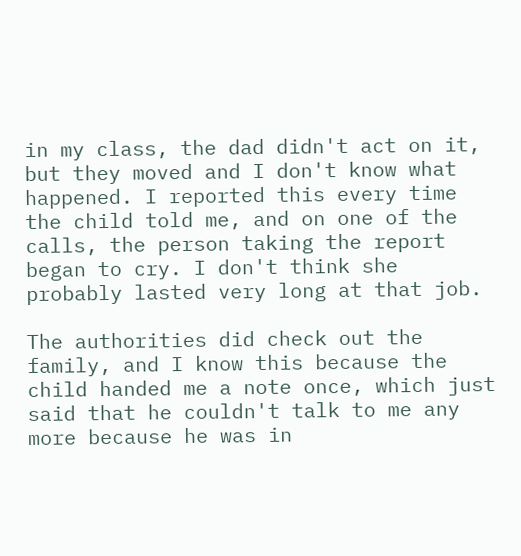in my class, the dad didn't act on it, but they moved and I don't know what happened. I reported this every time the child told me, and on one of the calls, the person taking the report began to cry. I don't think she probably lasted very long at that job.

The authorities did check out the family, and I know this because the child handed me a note once, which just said that he couldn't talk to me any more because he was in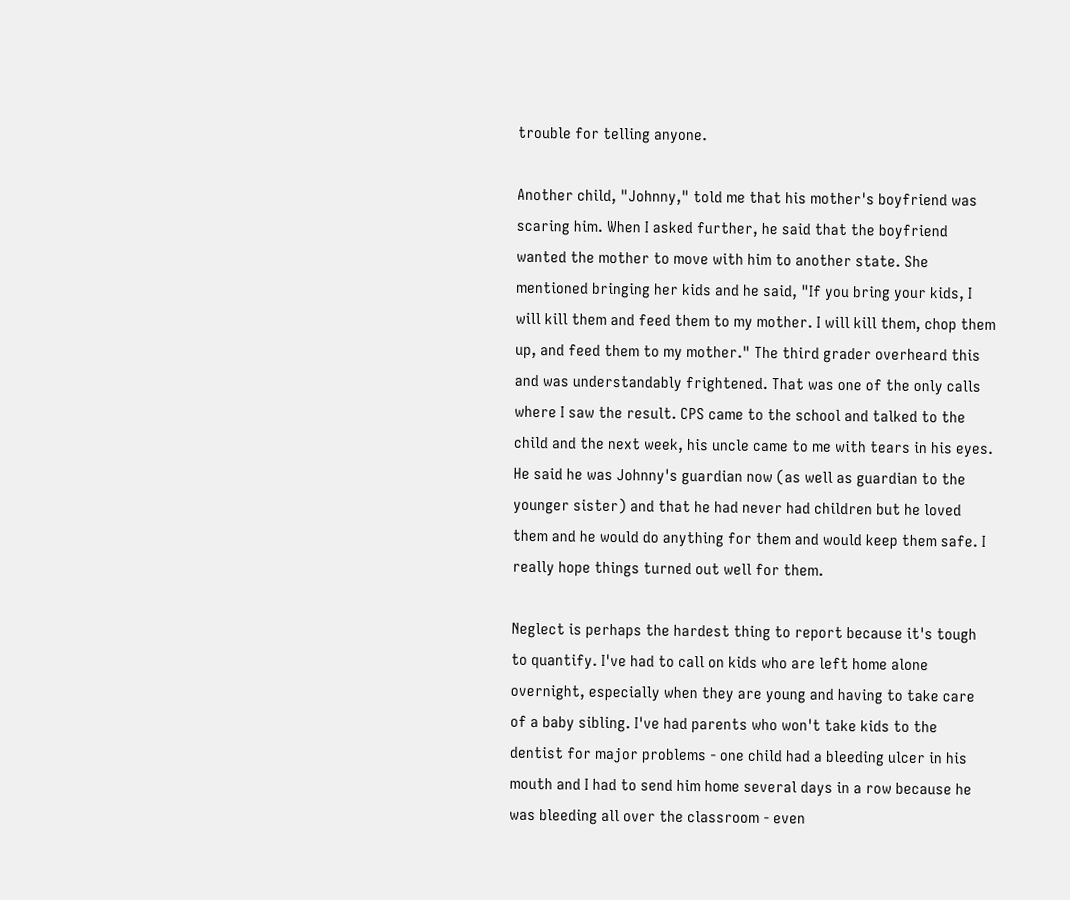trouble for telling anyone.

Another child, "Johnny," told me that his mother's boyfriend was scaring him. When I asked further, he said that the boyfriend wanted the mother to move with him to another state. She mentioned bringing her kids and he said, "If you bring your kids, I will kill them and feed them to my mother. I will kill them, chop them up, and feed them to my mother." The third grader overheard this and was understandably frightened. That was one of the only calls where I saw the result. CPS came to the school and talked to the child and the next week, his uncle came to me with tears in his eyes. He said he was Johnny's guardian now (as well as guardian to the younger sister) and that he had never had children but he loved them and he would do anything for them and would keep them safe. I really hope things turned out well for them.

Neglect is perhaps the hardest thing to report because it's tough to quantify. I've had to call on kids who are left home alone overnight, especially when they are young and having to take care of a baby sibling. I've had parents who won't take kids to the dentist for major problems - one child had a bleeding ulcer in his mouth and I had to send him home several days in a row because he was bleeding all over the classroom - even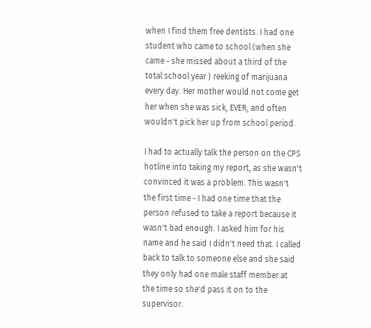when I find them free dentists. I had one student who came to school (when she came - she missed about a third of the total school year ) reeking of marijuana every day. Her mother would not come get her when she was sick, EVER, and often wouldn't pick her up from school period.

I had to actually talk the person on the CPS hotline into taking my report, as she wasn't convinced it was a problem. This wasn't the first time - I had one time that the person refused to take a report because it wasn't bad enough. I asked him for his name and he said I didn't need that. I called back to talk to someone else and she said they only had one male staff member at the time so she'd pass it on to the supervisor.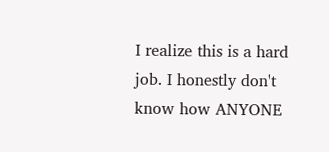I realize this is a hard job. I honestly don't know how ANYONE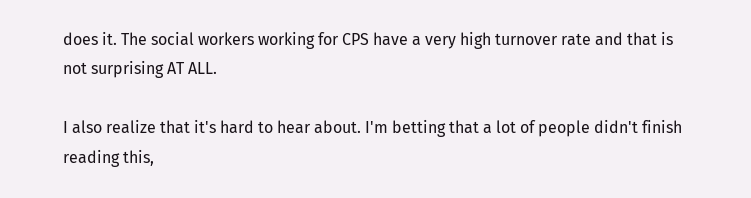does it. The social workers working for CPS have a very high turnover rate and that is not surprising AT ALL.

I also realize that it's hard to hear about. I'm betting that a lot of people didn't finish reading this,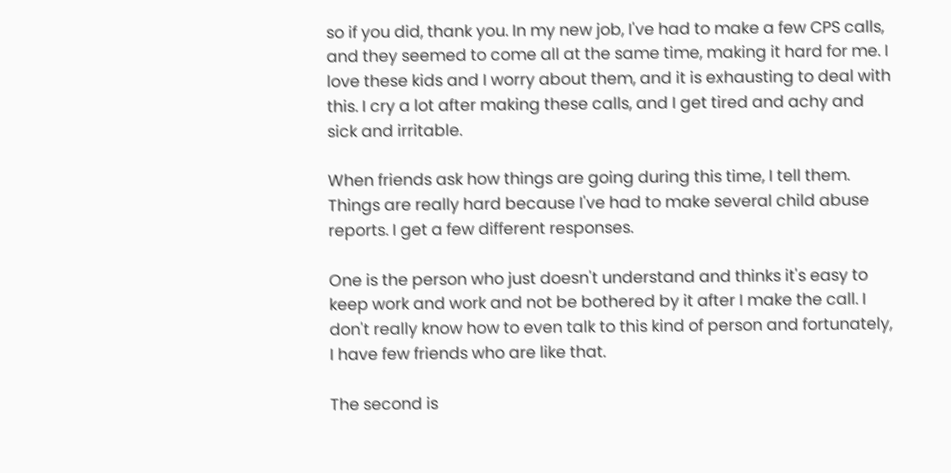so if you did, thank you. In my new job, I've had to make a few CPS calls, and they seemed to come all at the same time, making it hard for me. I love these kids and I worry about them, and it is exhausting to deal with this. I cry a lot after making these calls, and I get tired and achy and sick and irritable.

When friends ask how things are going during this time, I tell them. Things are really hard because I've had to make several child abuse reports. I get a few different responses.

One is the person who just doesn't understand and thinks it's easy to keep work and work and not be bothered by it after I make the call. I don't really know how to even talk to this kind of person and fortunately, I have few friends who are like that.

The second is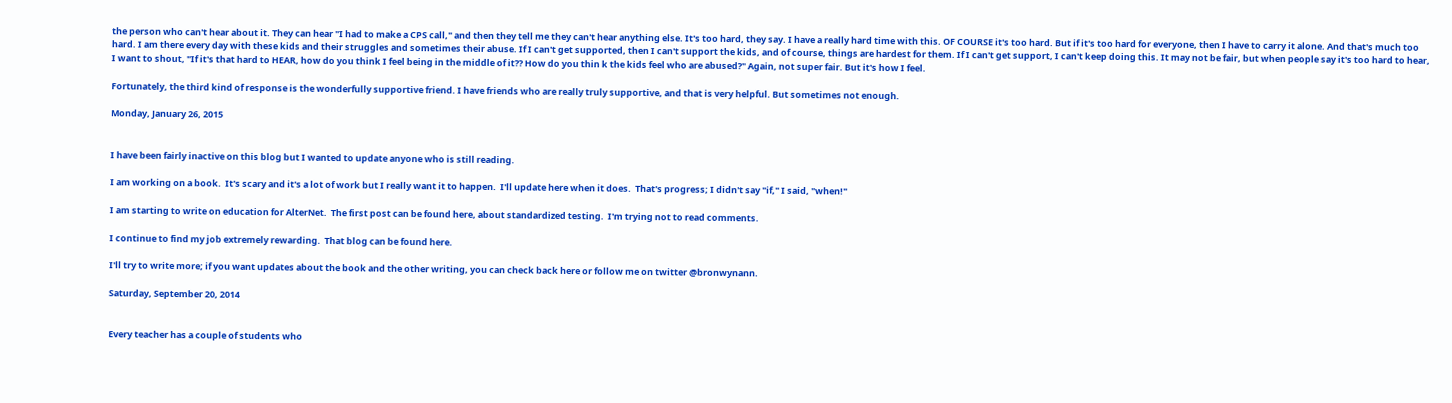the person who can't hear about it. They can hear "I had to make a CPS call," and then they tell me they can't hear anything else. It's too hard, they say. I have a really hard time with this. OF COURSE it's too hard. But if it's too hard for everyone, then I have to carry it alone. And that's much too hard. I am there every day with these kids and their struggles and sometimes their abuse. If I can't get supported, then I can't support the kids, and of course, things are hardest for them. If I can't get support, I can't keep doing this. It may not be fair, but when people say it's too hard to hear, I want to shout, "If it's that hard to HEAR, how do you think I feel being in the middle of it?? How do you thin k the kids feel who are abused?" Again, not super fair. But it's how I feel.

Fortunately, the third kind of response is the wonderfully supportive friend. I have friends who are really truly supportive, and that is very helpful. But sometimes not enough.

Monday, January 26, 2015


I have been fairly inactive on this blog but I wanted to update anyone who is still reading.

I am working on a book.  It's scary and it's a lot of work but I really want it to happen.  I'll update here when it does.  That's progress; I didn't say "if," I said, "when!"

I am starting to write on education for AlterNet.  The first post can be found here, about standardized testing.  I'm trying not to read comments.

I continue to find my job extremely rewarding.  That blog can be found here.

I'll try to write more; if you want updates about the book and the other writing, you can check back here or follow me on twitter @bronwynann.

Saturday, September 20, 2014


Every teacher has a couple of students who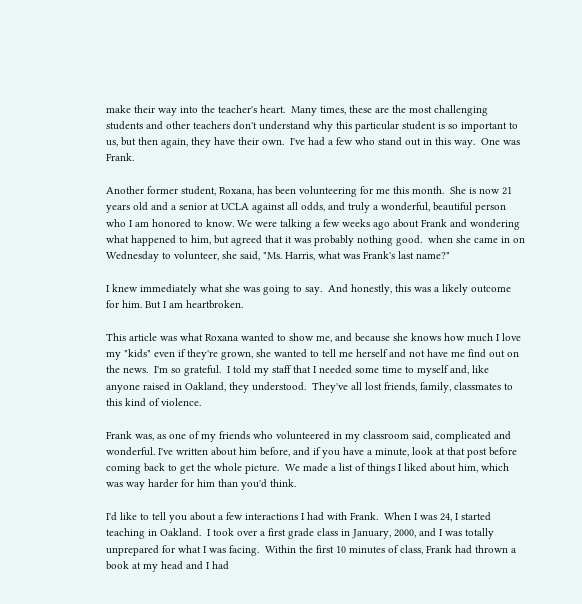make their way into the teacher's heart.  Many times, these are the most challenging students and other teachers don't understand why this particular student is so important to us, but then again, they have their own.  I've had a few who stand out in this way.  One was Frank.

Another former student, Roxana, has been volunteering for me this month.  She is now 21 years old and a senior at UCLA against all odds, and truly a wonderful, beautiful person who I am honored to know. We were talking a few weeks ago about Frank and wondering what happened to him, but agreed that it was probably nothing good.  when she came in on Wednesday to volunteer, she said, "Ms. Harris, what was Frank's last name?"

I knew immediately what she was going to say.  And honestly, this was a likely outcome for him. But I am heartbroken.

This article was what Roxana wanted to show me, and because she knows how much I love my "kids" even if they're grown, she wanted to tell me herself and not have me find out on the news.  I'm so grateful.  I told my staff that I needed some time to myself and, like anyone raised in Oakland, they understood.  They've all lost friends, family, classmates to this kind of violence.

Frank was, as one of my friends who volunteered in my classroom said, complicated and wonderful. I've written about him before, and if you have a minute, look at that post before coming back to get the whole picture.  We made a list of things I liked about him, which was way harder for him than you'd think.

I'd like to tell you about a few interactions I had with Frank.  When I was 24, I started teaching in Oakland.  I took over a first grade class in January, 2000, and I was totally unprepared for what I was facing.  Within the first 10 minutes of class, Frank had thrown a book at my head and I had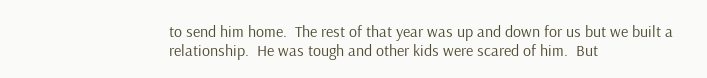to send him home.  The rest of that year was up and down for us but we built a relationship.  He was tough and other kids were scared of him.  But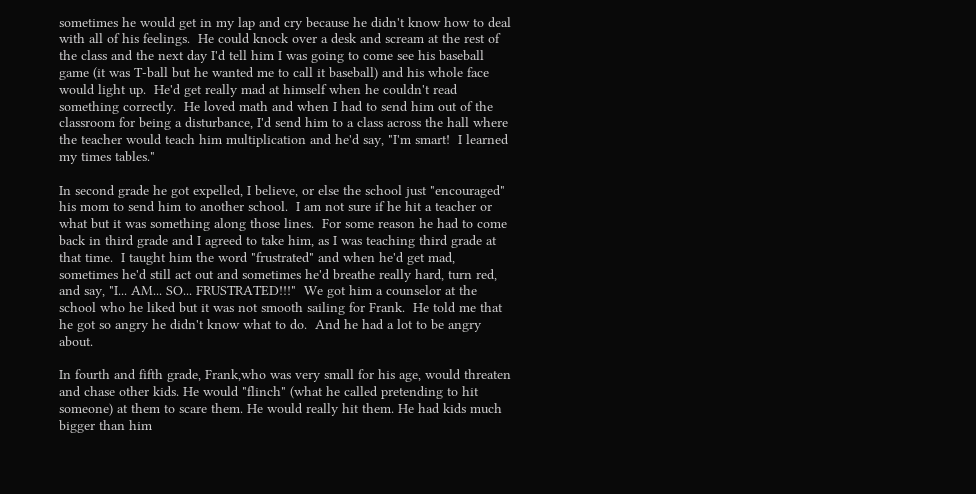sometimes he would get in my lap and cry because he didn't know how to deal with all of his feelings.  He could knock over a desk and scream at the rest of the class and the next day I'd tell him I was going to come see his baseball game (it was T-ball but he wanted me to call it baseball) and his whole face would light up.  He'd get really mad at himself when he couldn't read something correctly.  He loved math and when I had to send him out of the classroom for being a disturbance, I'd send him to a class across the hall where the teacher would teach him multiplication and he'd say, "I'm smart!  I learned my times tables."

In second grade he got expelled, I believe, or else the school just "encouraged" his mom to send him to another school.  I am not sure if he hit a teacher or what but it was something along those lines.  For some reason he had to come back in third grade and I agreed to take him, as I was teaching third grade at that time.  I taught him the word "frustrated" and when he'd get mad, sometimes he'd still act out and sometimes he'd breathe really hard, turn red, and say, "I... AM... SO... FRUSTRATED!!!"  We got him a counselor at the school who he liked but it was not smooth sailing for Frank.  He told me that he got so angry he didn't know what to do.  And he had a lot to be angry about.

In fourth and fifth grade, Frank,who was very small for his age, would threaten and chase other kids. He would "flinch" (what he called pretending to hit someone) at them to scare them. He would really hit them. He had kids much bigger than him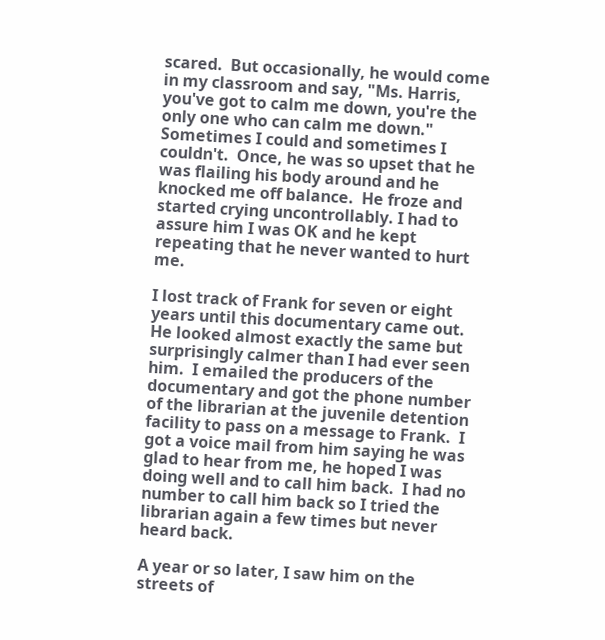scared.  But occasionally, he would come in my classroom and say, "Ms. Harris, you've got to calm me down, you're the only one who can calm me down."  Sometimes I could and sometimes I couldn't.  Once, he was so upset that he was flailing his body around and he knocked me off balance.  He froze and started crying uncontrollably. I had to assure him I was OK and he kept repeating that he never wanted to hurt me.

I lost track of Frank for seven or eight years until this documentary came out.  He looked almost exactly the same but surprisingly calmer than I had ever seen him.  I emailed the producers of the documentary and got the phone number of the librarian at the juvenile detention facility to pass on a message to Frank.  I got a voice mail from him saying he was glad to hear from me, he hoped I was doing well and to call him back.  I had no number to call him back so I tried the librarian again a few times but never heard back.

A year or so later, I saw him on the streets of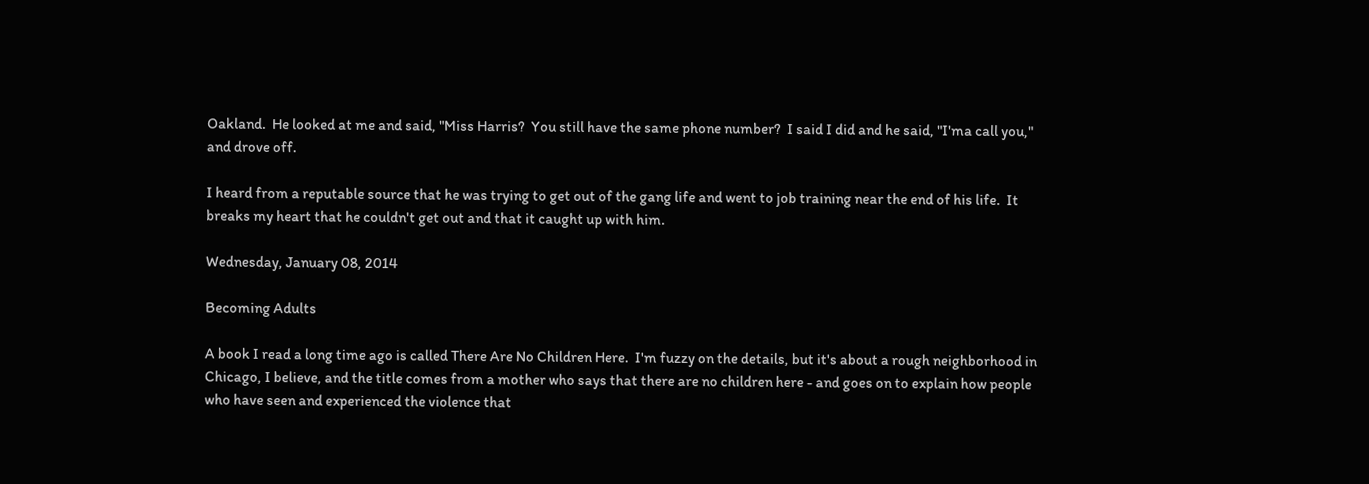Oakland.  He looked at me and said, "Miss Harris?  You still have the same phone number?  I said I did and he said, "I'ma call you," and drove off.

I heard from a reputable source that he was trying to get out of the gang life and went to job training near the end of his life.  It breaks my heart that he couldn't get out and that it caught up with him.

Wednesday, January 08, 2014

Becoming Adults

A book I read a long time ago is called There Are No Children Here.  I'm fuzzy on the details, but it's about a rough neighborhood in Chicago, I believe, and the title comes from a mother who says that there are no children here - and goes on to explain how people who have seen and experienced the violence that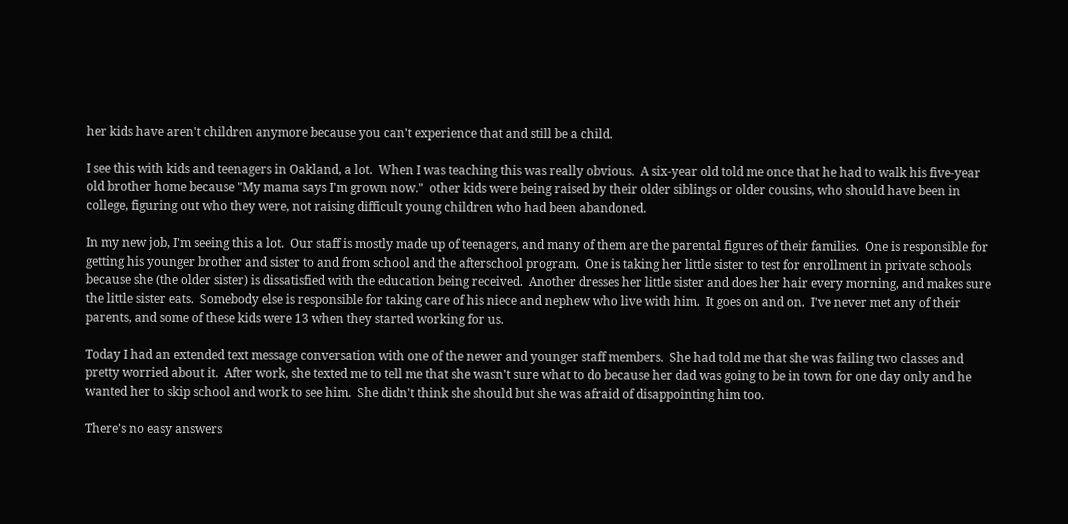her kids have aren't children anymore because you can't experience that and still be a child.

I see this with kids and teenagers in Oakland, a lot.  When I was teaching this was really obvious.  A six-year old told me once that he had to walk his five-year old brother home because "My mama says I'm grown now."  other kids were being raised by their older siblings or older cousins, who should have been in college, figuring out who they were, not raising difficult young children who had been abandoned.

In my new job, I'm seeing this a lot.  Our staff is mostly made up of teenagers, and many of them are the parental figures of their families.  One is responsible for getting his younger brother and sister to and from school and the afterschool program.  One is taking her little sister to test for enrollment in private schools because she (the older sister) is dissatisfied with the education being received.  Another dresses her little sister and does her hair every morning, and makes sure the little sister eats.  Somebody else is responsible for taking care of his niece and nephew who live with him.  It goes on and on.  I've never met any of their parents, and some of these kids were 13 when they started working for us.

Today I had an extended text message conversation with one of the newer and younger staff members.  She had told me that she was failing two classes and pretty worried about it.  After work, she texted me to tell me that she wasn't sure what to do because her dad was going to be in town for one day only and he wanted her to skip school and work to see him.  She didn't think she should but she was afraid of disappointing him too.

There's no easy answers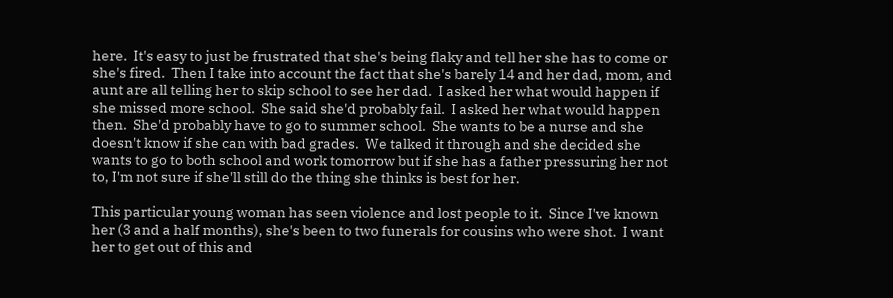here.  It's easy to just be frustrated that she's being flaky and tell her she has to come or she's fired.  Then I take into account the fact that she's barely 14 and her dad, mom, and aunt are all telling her to skip school to see her dad.  I asked her what would happen if she missed more school.  She said she'd probably fail.  I asked her what would happen then.  She'd probably have to go to summer school.  She wants to be a nurse and she doesn't know if she can with bad grades.  We talked it through and she decided she wants to go to both school and work tomorrow but if she has a father pressuring her not to, I'm not sure if she'll still do the thing she thinks is best for her.

This particular young woman has seen violence and lost people to it.  Since I've known her (3 and a half months), she's been to two funerals for cousins who were shot.  I want her to get out of this and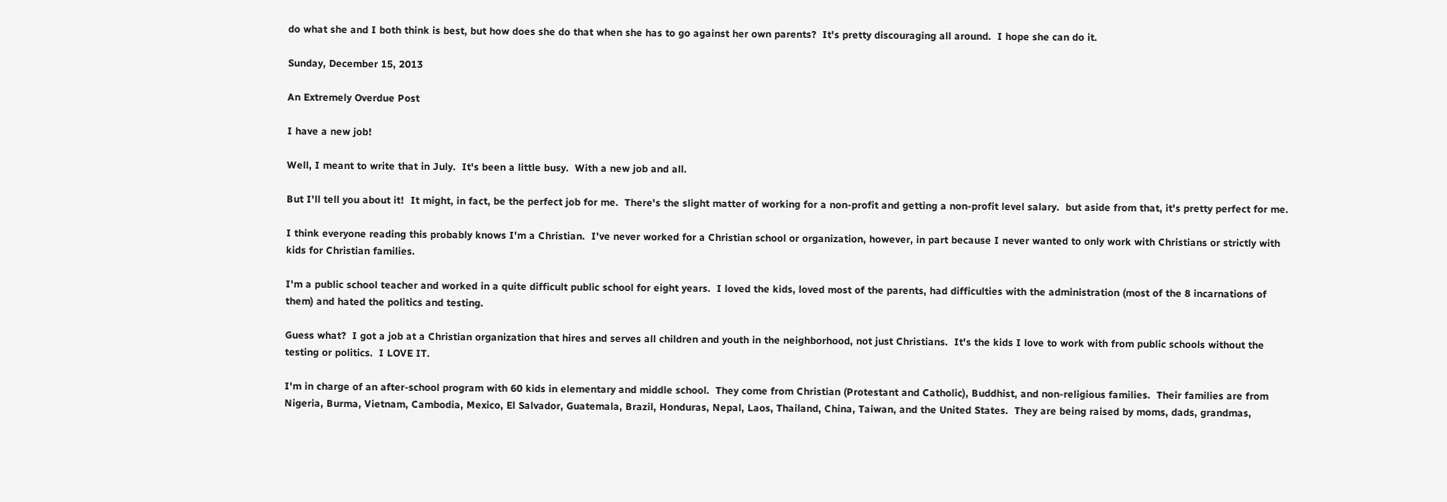do what she and I both think is best, but how does she do that when she has to go against her own parents?  It's pretty discouraging all around.  I hope she can do it.

Sunday, December 15, 2013

An Extremely Overdue Post

I have a new job!

Well, I meant to write that in July.  It's been a little busy.  With a new job and all.

But I'll tell you about it!  It might, in fact, be the perfect job for me.  There's the slight matter of working for a non-profit and getting a non-profit level salary.  but aside from that, it's pretty perfect for me.

I think everyone reading this probably knows I'm a Christian.  I've never worked for a Christian school or organization, however, in part because I never wanted to only work with Christians or strictly with kids for Christian families.

I'm a public school teacher and worked in a quite difficult public school for eight years.  I loved the kids, loved most of the parents, had difficulties with the administration (most of the 8 incarnations of them) and hated the politics and testing.

Guess what?  I got a job at a Christian organization that hires and serves all children and youth in the neighborhood, not just Christians.  It's the kids I love to work with from public schools without the testing or politics.  I LOVE IT.

I'm in charge of an after-school program with 60 kids in elementary and middle school.  They come from Christian (Protestant and Catholic), Buddhist, and non-religious families.  Their families are from Nigeria, Burma, Vietnam, Cambodia, Mexico, El Salvador, Guatemala, Brazil, Honduras, Nepal, Laos, Thailand, China, Taiwan, and the United States.  They are being raised by moms, dads, grandmas,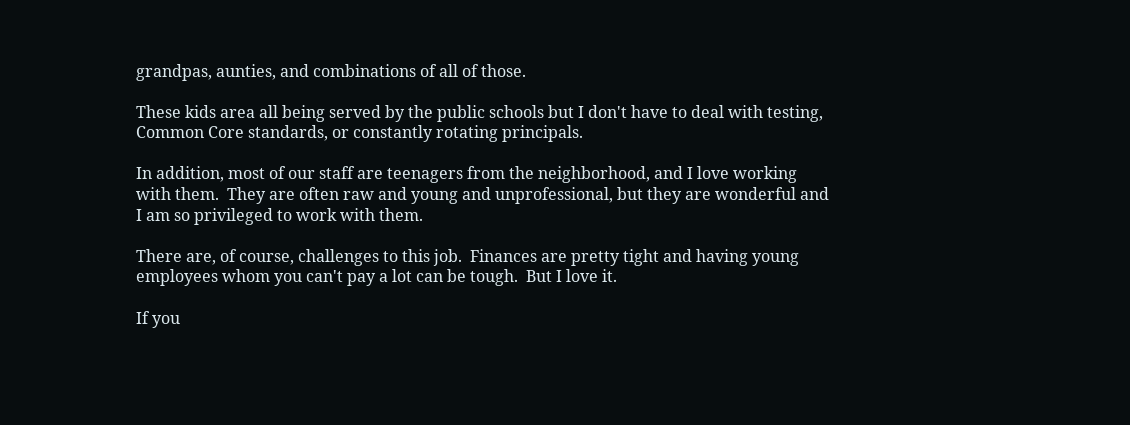grandpas, aunties, and combinations of all of those.

These kids area all being served by the public schools but I don't have to deal with testing, Common Core standards, or constantly rotating principals.

In addition, most of our staff are teenagers from the neighborhood, and I love working with them.  They are often raw and young and unprofessional, but they are wonderful and I am so privileged to work with them.

There are, of course, challenges to this job.  Finances are pretty tight and having young employees whom you can't pay a lot can be tough.  But I love it.

If you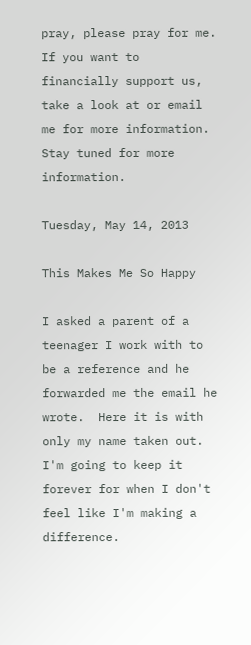pray, please pray for me.  If you want to financially support us, take a look at or email me for more information.  Stay tuned for more information.

Tuesday, May 14, 2013

This Makes Me So Happy

I asked a parent of a teenager I work with to be a reference and he forwarded me the email he wrote.  Here it is with only my name taken out.  I'm going to keep it forever for when I don't feel like I'm making a difference.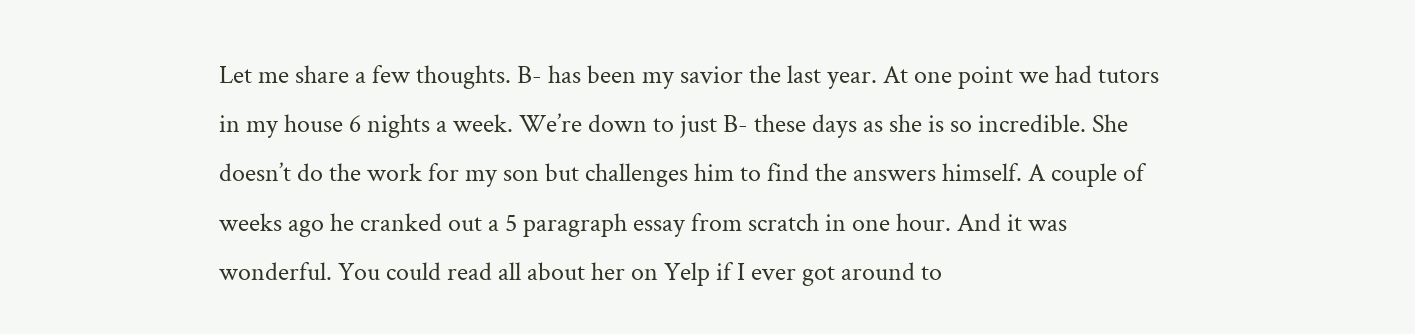Let me share a few thoughts. B- has been my savior the last year. At one point we had tutors in my house 6 nights a week. We’re down to just B- these days as she is so incredible. She doesn’t do the work for my son but challenges him to find the answers himself. A couple of weeks ago he cranked out a 5 paragraph essay from scratch in one hour. And it was wonderful. You could read all about her on Yelp if I ever got around to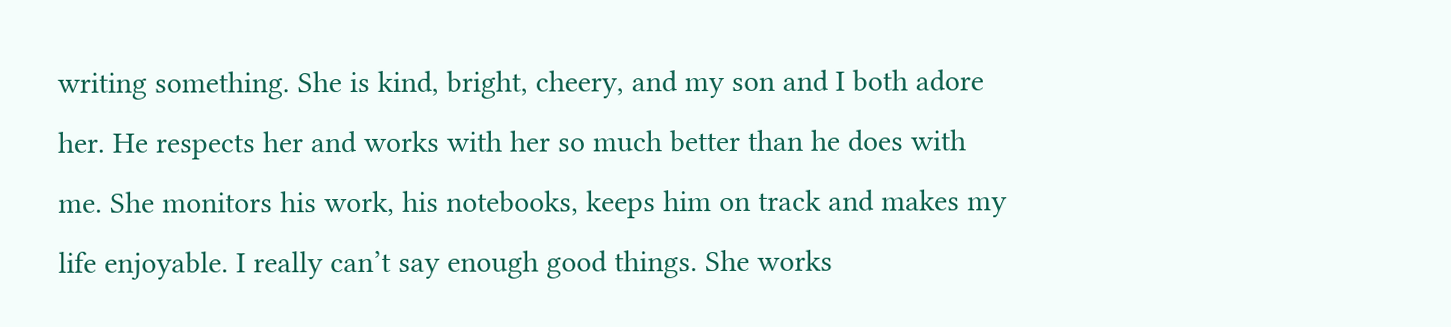writing something. She is kind, bright, cheery, and my son and I both adore her. He respects her and works with her so much better than he does with me. She monitors his work, his notebooks, keeps him on track and makes my life enjoyable. I really can’t say enough good things. She works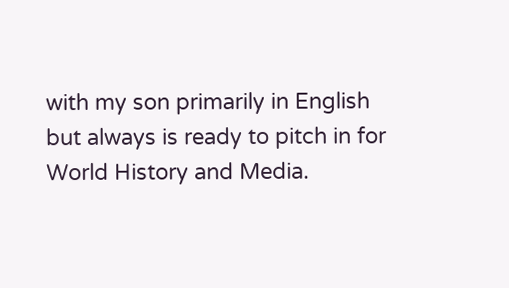with my son primarily in English but always is ready to pitch in for World History and Media.